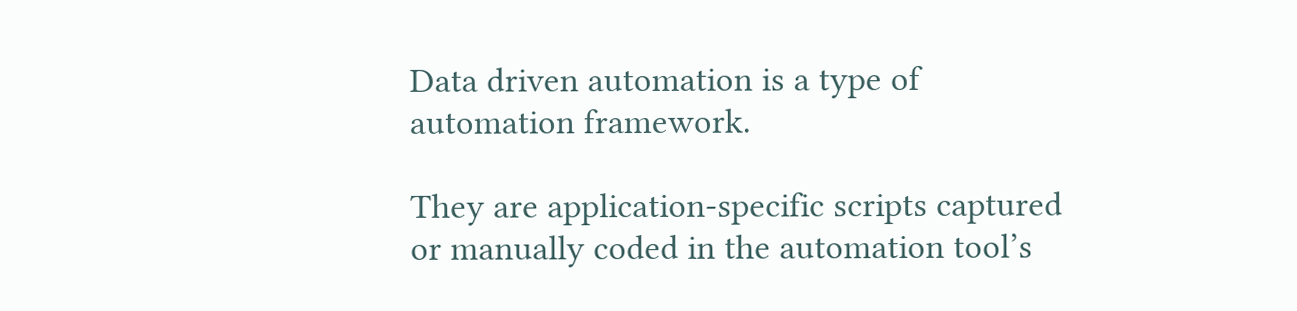Data driven automation is a type of automation framework.

They are application-specific scripts captured or manually coded in the automation tool’s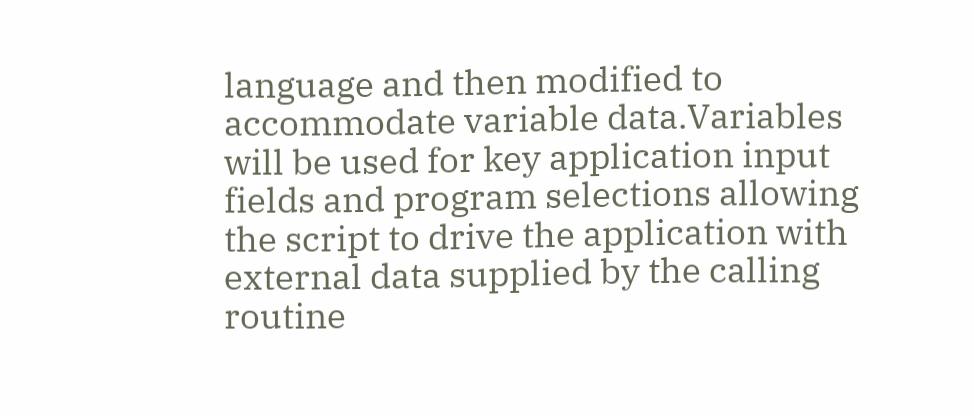language and then modified to accommodate variable data.Variables will be used for key application input fields and program selections allowing the script to drive the application with external data supplied by the calling routine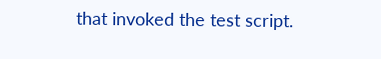that invoked the test script.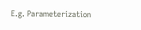E.g. Parameterization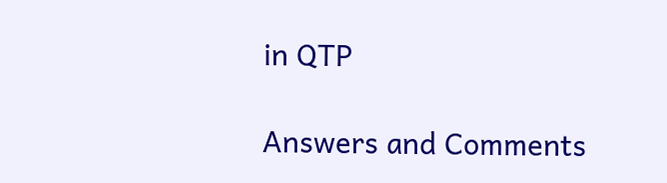in QTP

Answers and Comments